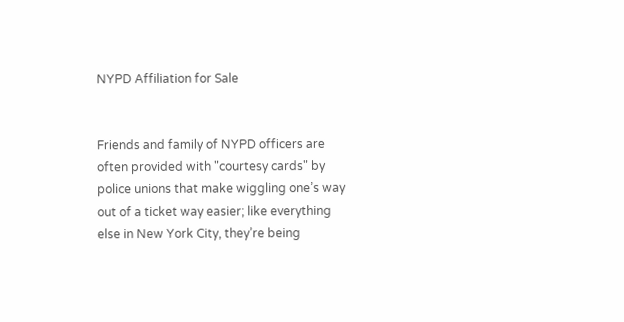NYPD Affiliation for Sale


Friends and family of NYPD officers are often provided with "courtesy cards" by police unions that make wiggling one’s way out of a ticket way easier; like everything else in New York City, they’re being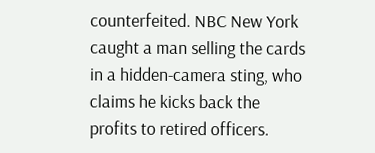counterfeited. NBC New York caught a man selling the cards in a hidden-camera sting, who claims he kicks back the profits to retired officers.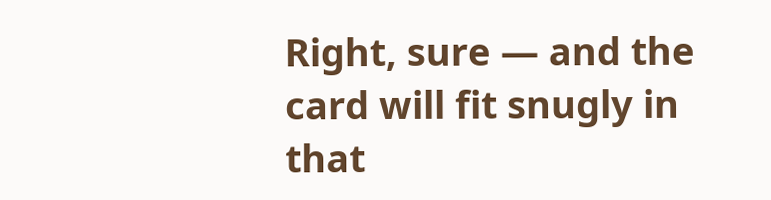Right, sure — and the card will fit snugly in that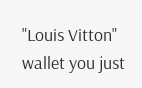"Louis Vitton" wallet you just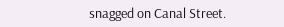snagged on Canal Street.